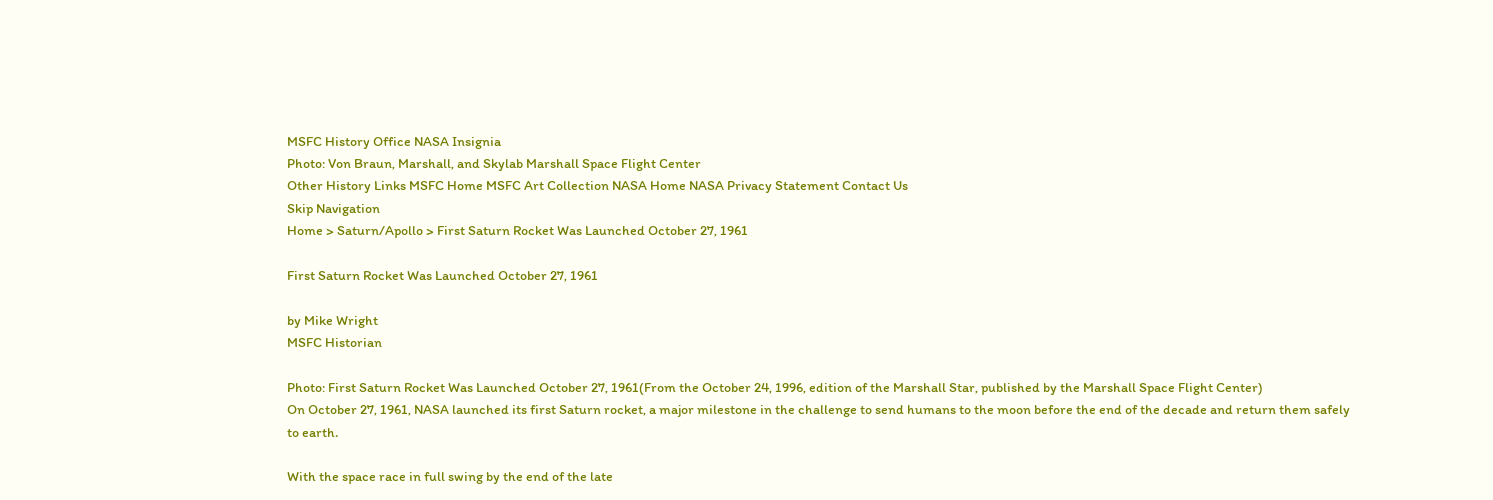MSFC History Office NASA Insignia
Photo: Von Braun, Marshall, and Skylab Marshall Space Flight Center
Other History Links MSFC Home MSFC Art Collection NASA Home NASA Privacy Statement Contact Us
Skip Navigation
Home > Saturn/Apollo > First Saturn Rocket Was Launched October 27, 1961

First Saturn Rocket Was Launched October 27, 1961

by Mike Wright
MSFC Historian

Photo: First Saturn Rocket Was Launched October 27, 1961(From the October 24, 1996, edition of the Marshall Star, published by the Marshall Space Flight Center)
On October 27, 1961, NASA launched its first Saturn rocket, a major milestone in the challenge to send humans to the moon before the end of the decade and return them safely to earth.

With the space race in full swing by the end of the late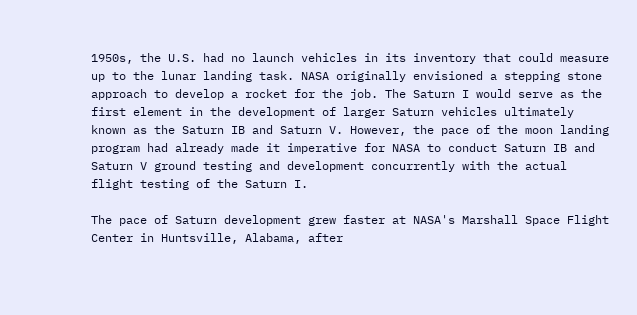1950s, the U.S. had no launch vehicles in its inventory that could measure up to the lunar landing task. NASA originally envisioned a stepping stone approach to develop a rocket for the job. The Saturn I would serve as the first element in the development of larger Saturn vehicles ultimately known as the Saturn IB and Saturn V. However, the pace of the moon landing program had already made it imperative for NASA to conduct Saturn IB and Saturn V ground testing and development concurrently with the actual flight testing of the Saturn I.

The pace of Saturn development grew faster at NASA's Marshall Space Flight Center in Huntsville, Alabama, after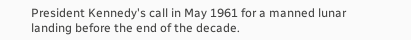President Kennedy's call in May 1961 for a manned lunar landing before the end of the decade.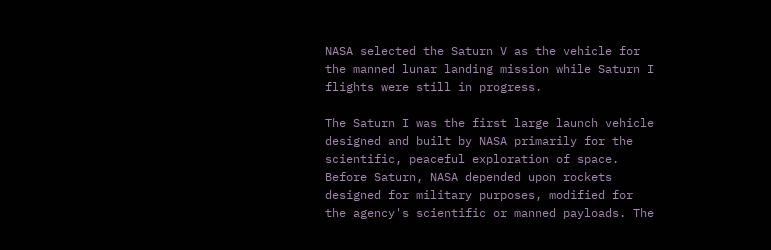NASA selected the Saturn V as the vehicle for the manned lunar landing mission while Saturn I flights were still in progress.

The Saturn I was the first large launch vehicle designed and built by NASA primarily for the scientific, peaceful exploration of space. Before Saturn, NASA depended upon rockets designed for military purposes, modified for the agency's scientific or manned payloads. The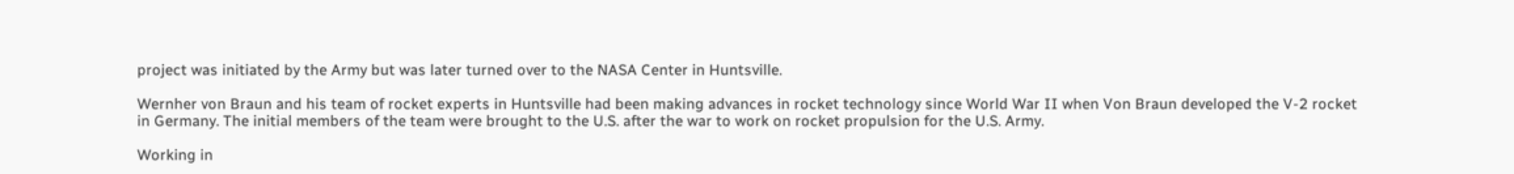project was initiated by the Army but was later turned over to the NASA Center in Huntsville.

Wernher von Braun and his team of rocket experts in Huntsville had been making advances in rocket technology since World War II when Von Braun developed the V-2 rocket in Germany. The initial members of the team were brought to the U.S. after the war to work on rocket propulsion for the U.S. Army.

Working in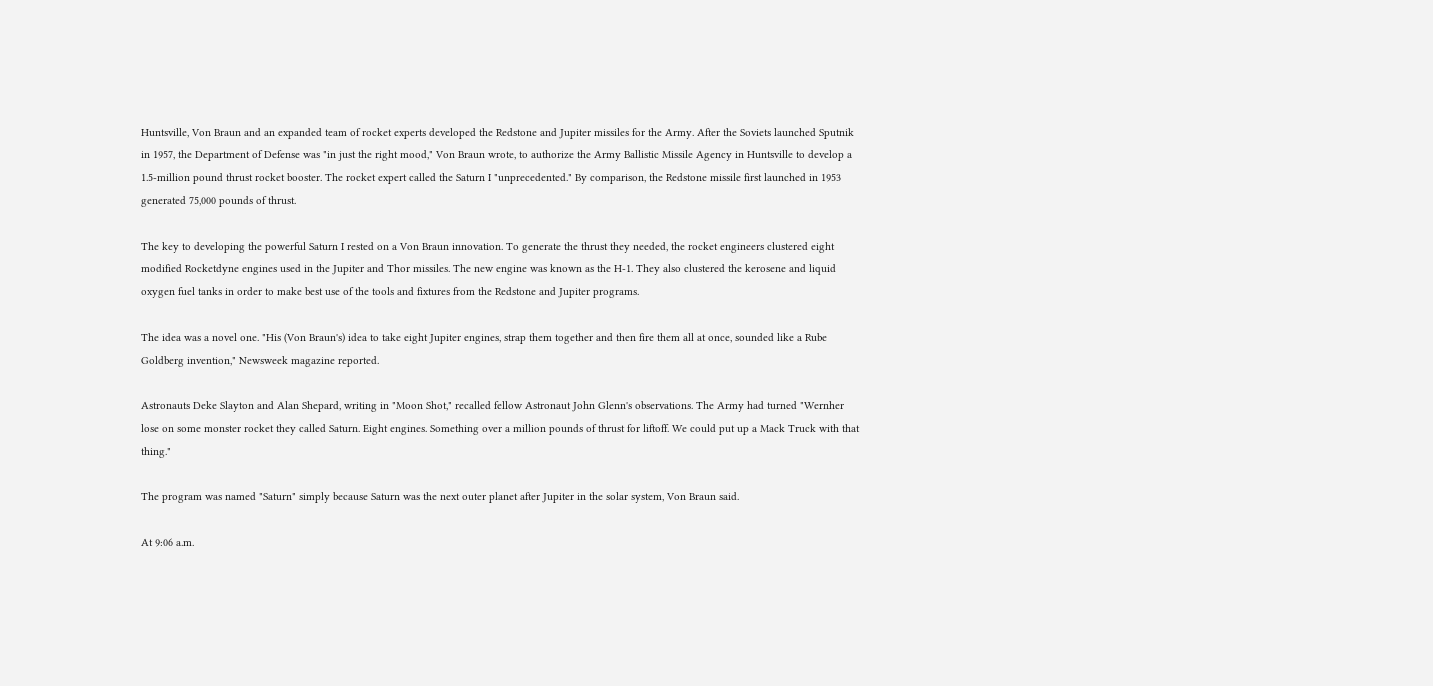Huntsville, Von Braun and an expanded team of rocket experts developed the Redstone and Jupiter missiles for the Army. After the Soviets launched Sputnik in 1957, the Department of Defense was "in just the right mood," Von Braun wrote, to authorize the Army Ballistic Missile Agency in Huntsville to develop a 1.5-million pound thrust rocket booster. The rocket expert called the Saturn I "unprecedented." By comparison, the Redstone missile first launched in 1953 generated 75,000 pounds of thrust.

The key to developing the powerful Saturn I rested on a Von Braun innovation. To generate the thrust they needed, the rocket engineers clustered eight modified Rocketdyne engines used in the Jupiter and Thor missiles. The new engine was known as the H-1. They also clustered the kerosene and liquid oxygen fuel tanks in order to make best use of the tools and fixtures from the Redstone and Jupiter programs.

The idea was a novel one. "His (Von Braun's) idea to take eight Jupiter engines, strap them together and then fire them all at once, sounded like a Rube Goldberg invention," Newsweek magazine reported.

Astronauts Deke Slayton and Alan Shepard, writing in "Moon Shot," recalled fellow Astronaut John Glenn's observations. The Army had turned "Wernher lose on some monster rocket they called Saturn. Eight engines. Something over a million pounds of thrust for liftoff. We could put up a Mack Truck with that thing."

The program was named "Saturn" simply because Saturn was the next outer planet after Jupiter in the solar system, Von Braun said.

At 9:06 a.m.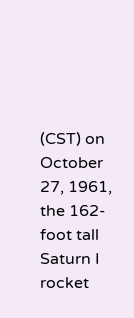(CST) on October 27, 1961, the 162-foot tall Saturn I rocket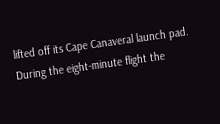lifted off its Cape Canaveral launch pad. During the eight-minute flight the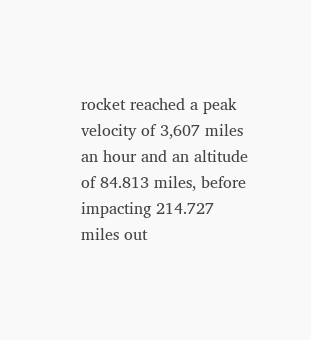rocket reached a peak velocity of 3,607 miles an hour and an altitude of 84.813 miles, before impacting 214.727 miles out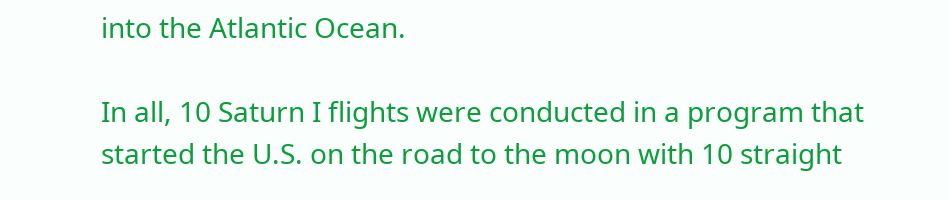into the Atlantic Ocean.

In all, 10 Saturn I flights were conducted in a program that started the U.S. on the road to the moon with 10 straight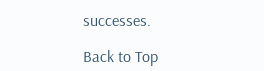successes.

Back to Top